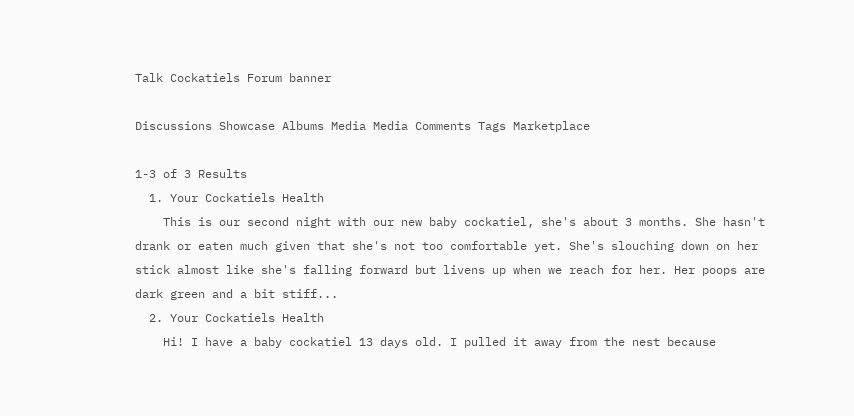Talk Cockatiels Forum banner

Discussions Showcase Albums Media Media Comments Tags Marketplace

1-3 of 3 Results
  1. Your Cockatiels Health
    This is our second night with our new baby cockatiel, she's about 3 months. She hasn't drank or eaten much given that she's not too comfortable yet. She's slouching down on her stick almost like she's falling forward but livens up when we reach for her. Her poops are dark green and a bit stiff...
  2. Your Cockatiels Health
    Hi! I have a baby cockatiel 13 days old. I pulled it away from the nest because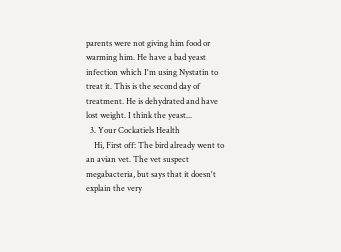parents were not giving him food or warming him. He have a bad yeast infection which I'm using Nystatin to treat it. This is the second day of treatment. He is dehydrated and have lost weight. I think the yeast...
  3. Your Cockatiels Health
    Hi, First off: The bird already went to an avian vet. The vet suspect megabacteria, but says that it doesn't explain the very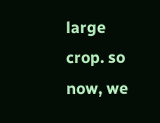large crop. so now, we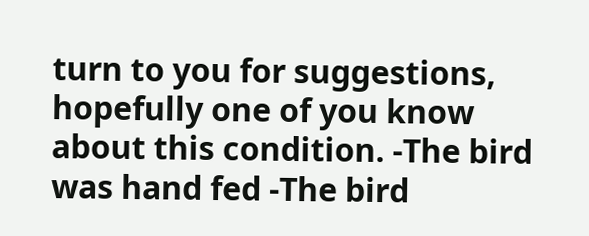turn to you for suggestions, hopefully one of you know about this condition. -The bird was hand fed -The bird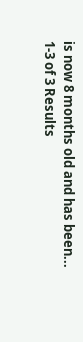is now 8 months old and has been...
1-3 of 3 Results